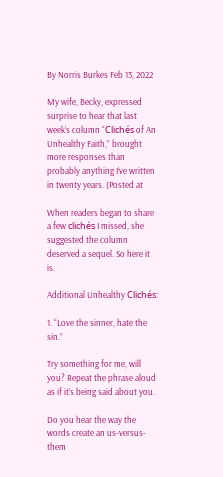By Norris Burkes Feb 13, 2022

My wife, Becky, expressed surprise to hear that last week’s column “Clichés of An Unhealthy Faith,” brought more responses than probably anything I’ve written in twenty years. (Posted at

When readers began to share a few clichés I missed, she suggested the column deserved a sequel. So here it is.

Additional Unhealthy Clichés:

1. “Love the sinner, hate the sin.”

Try something for me, will you? Repeat the phrase aloud as if it’s being said about you.

Do you hear the way the words create an us-versus-them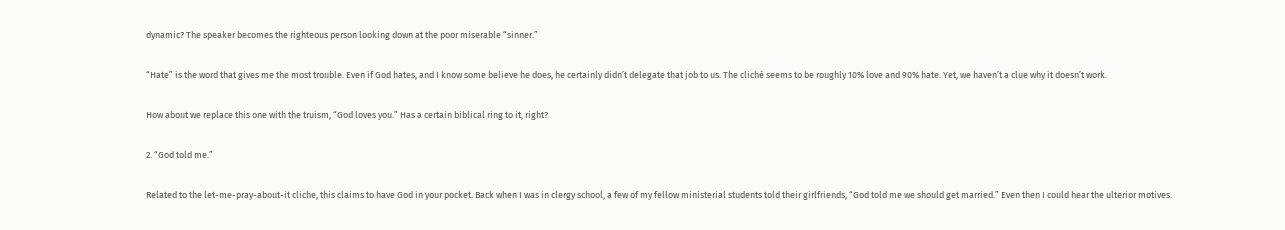dynamic? The speaker becomes the righteous person looking down at the poor miserable “sinner.”

“Hate” is the word that gives me the most trouble. Even if God hates, and I know some believe he does, he certainly didn’t delegate that job to us. The cliché seems to be roughly 10% love and 90% hate. Yet, we haven’t a clue why it doesn’t work.

How about we replace this one with the truism, “God loves you.” Has a certain biblical ring to it, right?

2. “God told me.”

Related to the let-me-pray-about-it cliche, this claims to have God in your pocket. Back when I was in clergy school, a few of my fellow ministerial students told their girlfriends, “God told me we should get married.” Even then I could hear the ulterior motives.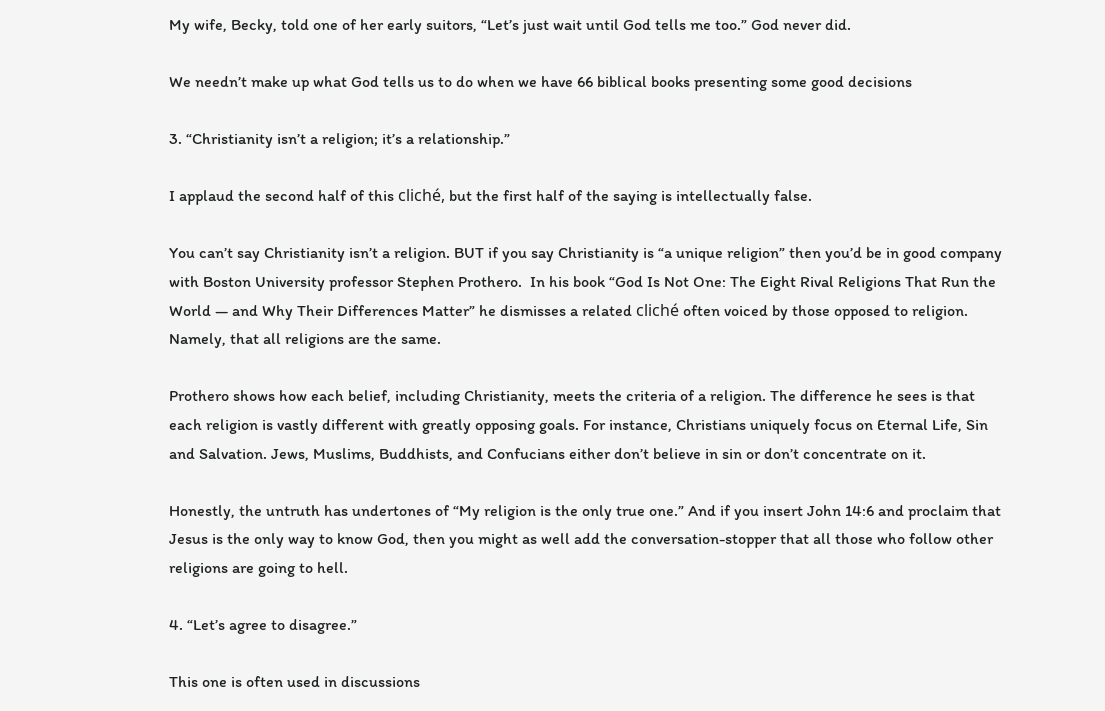My wife, Becky, told one of her early suitors, “Let’s just wait until God tells me too.” God never did.

We needn’t make up what God tells us to do when we have 66 biblical books presenting some good decisions

3. “Christianity isn’t a religion; it’s a relationship.”

I applaud the second half of this cliché, but the first half of the saying is intellectually false.

You can’t say Christianity isn’t a religion. BUT if you say Christianity is “a unique religion” then you’d be in good company with Boston University professor Stephen Prothero.  In his book “God Is Not One: The Eight Rival Religions That Run the World — and Why Their Differences Matter” he dismisses a related cliché often voiced by those opposed to religion. Namely, that all religions are the same.

Prothero shows how each belief, including Christianity, meets the criteria of a religion. The difference he sees is that each religion is vastly different with greatly opposing goals. For instance, Christians uniquely focus on Eternal Life, Sin and Salvation. Jews, Muslims, Buddhists, and Confucians either don’t believe in sin or don’t concentrate on it.

Honestly, the untruth has undertones of “My religion is the only true one.” And if you insert John 14:6 and proclaim that Jesus is the only way to know God, then you might as well add the conversation-stopper that all those who follow other religions are going to hell.

4. “Let’s agree to disagree.”

This one is often used in discussions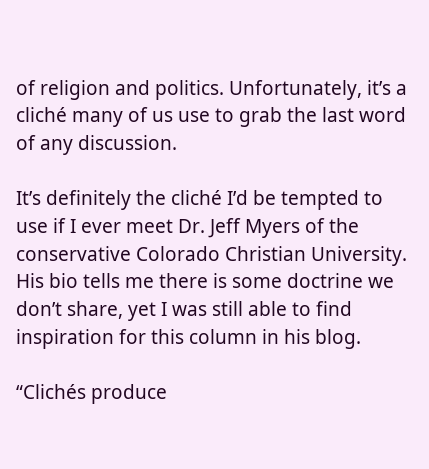of religion and politics. Unfortunately, it’s a cliché many of us use to grab the last word of any discussion.

It’s definitely the cliché I’d be tempted to use if I ever meet Dr. Jeff Myers of the conservative Colorado Christian University. His bio tells me there is some doctrine we don’t share, yet I was still able to find inspiration for this column in his blog.

“Clichés produce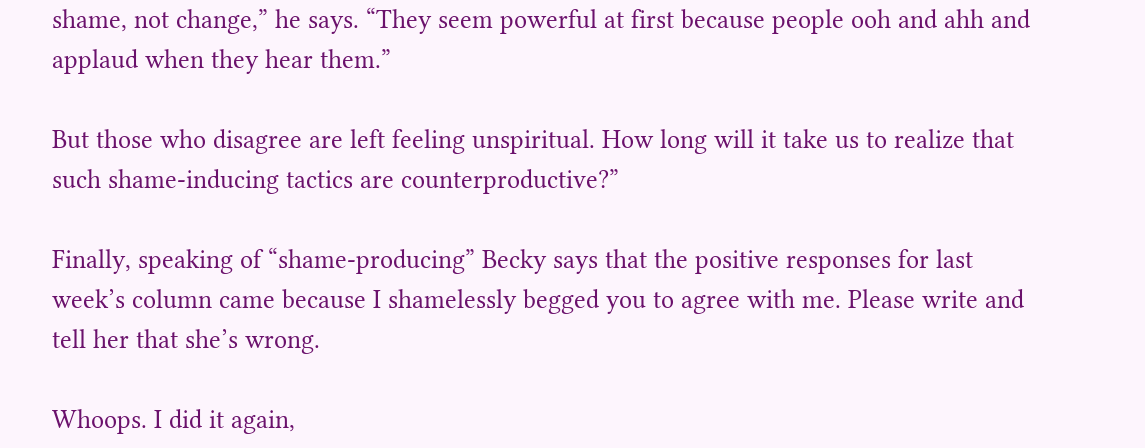shame, not change,” he says. “They seem powerful at first because people ooh and ahh and applaud when they hear them.”

But those who disagree are left feeling unspiritual. How long will it take us to realize that such shame-inducing tactics are counterproductive?”

Finally, speaking of “shame-producing” Becky says that the positive responses for last week’s column came because I shamelessly begged you to agree with me. Please write and tell her that she’s wrong.

Whoops. I did it again,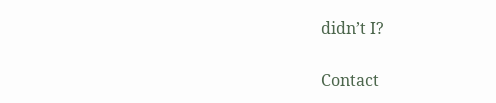didn’t I?


Contact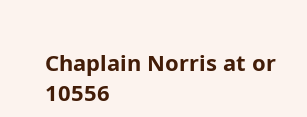Chaplain Norris at or 10556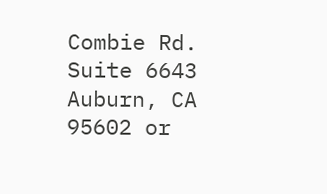Combie Rd. Suite 6643 Auburn, CA 95602 or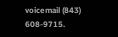voicemail (843) 608-9715.